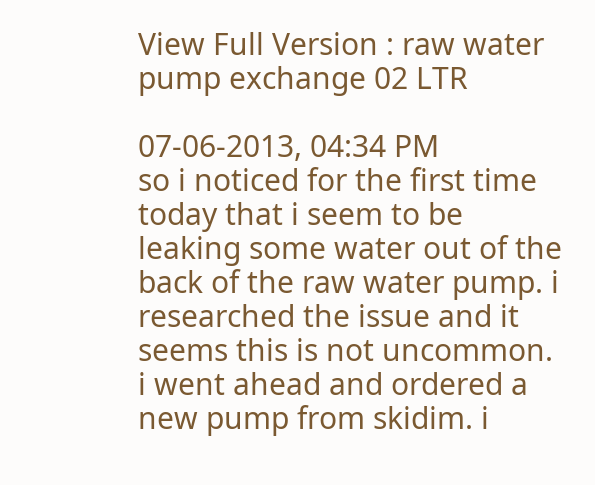View Full Version : raw water pump exchange 02 LTR

07-06-2013, 04:34 PM
so i noticed for the first time today that i seem to be leaking some water out of the back of the raw water pump. i researched the issue and it seems this is not uncommon. i went ahead and ordered a new pump from skidim. i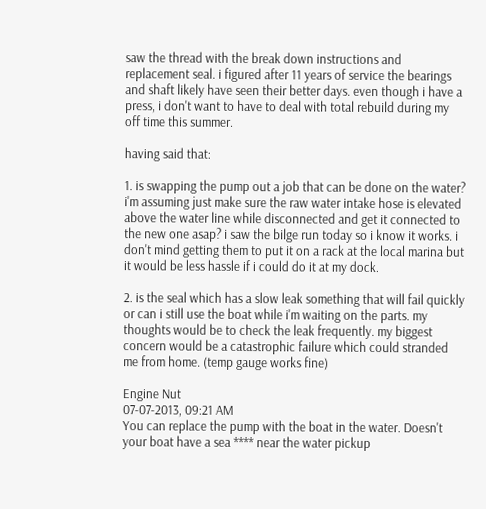saw the thread with the break down instructions and replacement seal. i figured after 11 years of service the bearings and shaft likely have seen their better days. even though i have a press, i don't want to have to deal with total rebuild during my off time this summer.

having said that:

1. is swapping the pump out a job that can be done on the water? i'm assuming just make sure the raw water intake hose is elevated above the water line while disconnected and get it connected to the new one asap? i saw the bilge run today so i know it works. i don't mind getting them to put it on a rack at the local marina but it would be less hassle if i could do it at my dock.

2. is the seal which has a slow leak something that will fail quickly or can i still use the boat while i'm waiting on the parts. my thoughts would be to check the leak frequently. my biggest concern would be a catastrophic failure which could stranded me from home. (temp gauge works fine)

Engine Nut
07-07-2013, 09:21 AM
You can replace the pump with the boat in the water. Doesn't your boat have a sea **** near the water pickup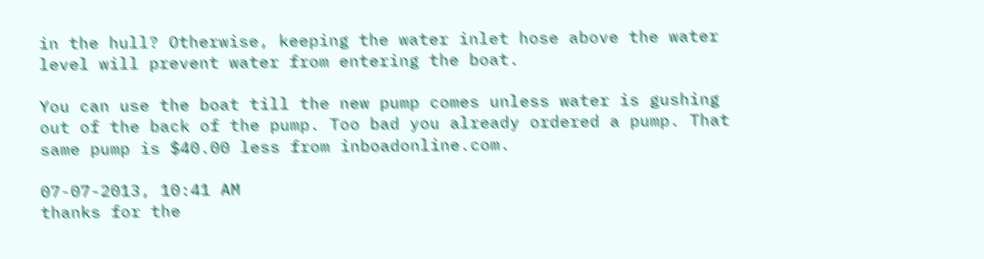in the hull? Otherwise, keeping the water inlet hose above the water level will prevent water from entering the boat.

You can use the boat till the new pump comes unless water is gushing out of the back of the pump. Too bad you already ordered a pump. That same pump is $40.00 less from inboadonline.com.

07-07-2013, 10:41 AM
thanks for the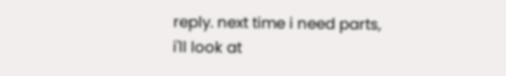reply. next time i need parts, i'll look at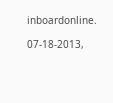inboardonline.

07-18-2013,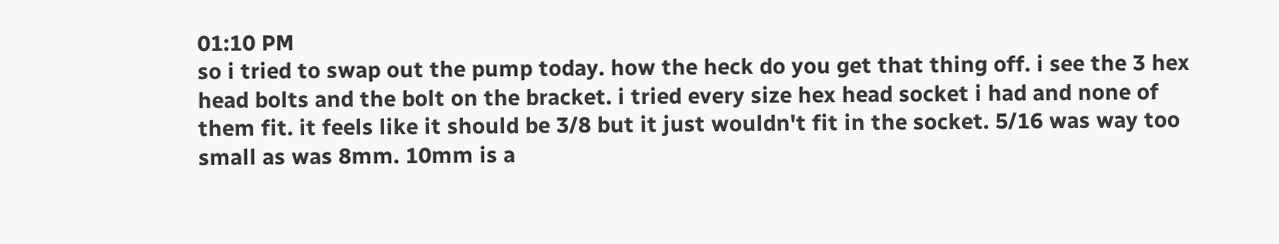01:10 PM
so i tried to swap out the pump today. how the heck do you get that thing off. i see the 3 hex head bolts and the bolt on the bracket. i tried every size hex head socket i had and none of them fit. it feels like it should be 3/8 but it just wouldn't fit in the socket. 5/16 was way too small as was 8mm. 10mm is a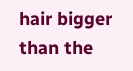hair bigger than the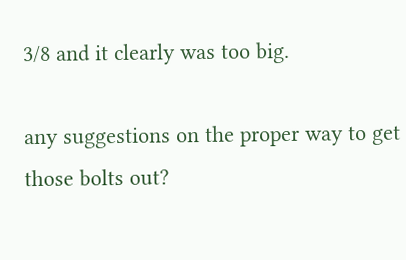3/8 and it clearly was too big.

any suggestions on the proper way to get those bolts out?